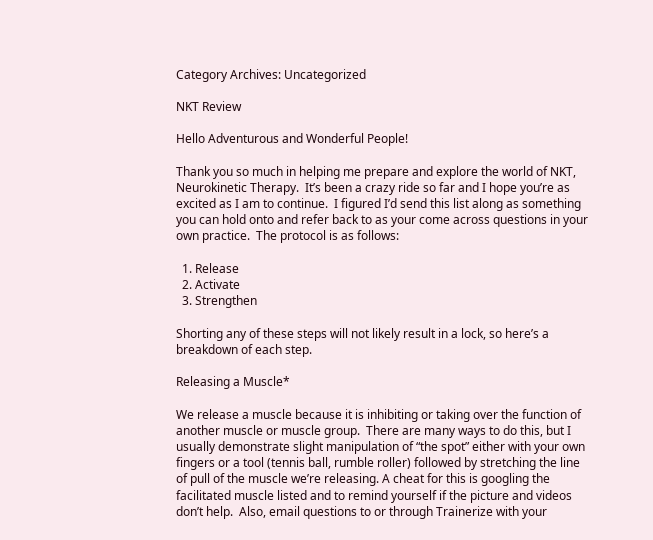Category Archives: Uncategorized

NKT Review

Hello Adventurous and Wonderful People!

Thank you so much in helping me prepare and explore the world of NKT, Neurokinetic Therapy.  It’s been a crazy ride so far and I hope you’re as excited as I am to continue.  I figured I’d send this list along as something you can hold onto and refer back to as your come across questions in your own practice.  The protocol is as follows:

  1. Release
  2. Activate
  3. Strengthen

Shorting any of these steps will not likely result in a lock, so here’s a breakdown of each step.

Releasing a Muscle*

We release a muscle because it is inhibiting or taking over the function of another muscle or muscle group.  There are many ways to do this, but I usually demonstrate slight manipulation of “the spot” either with your own fingers or a tool (tennis ball, rumble roller) followed by stretching the line of pull of the muscle we’re releasing. A cheat for this is googling the facilitated muscle listed and to remind yourself if the picture and videos don’t help.  Also, email questions to or through Trainerize with your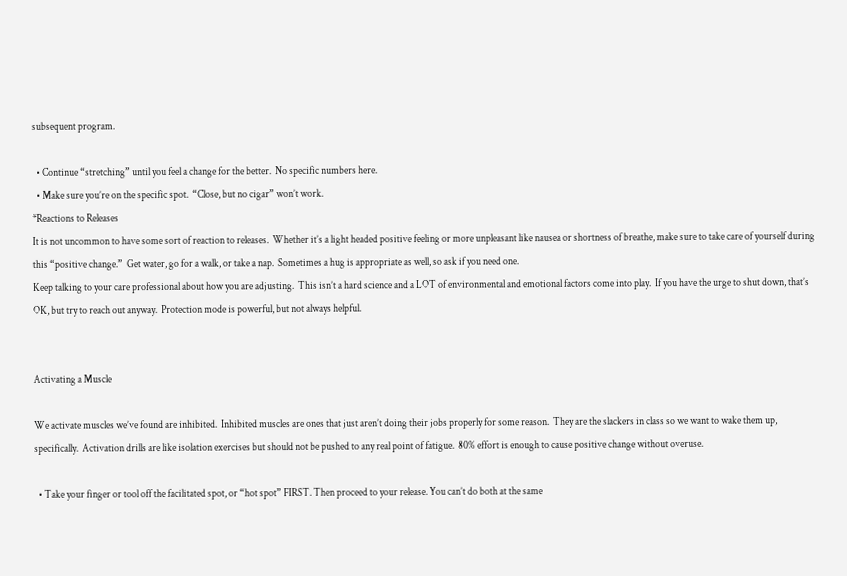subsequent program.

  • Continue “stretching” until you feel a change for the better.  No specific numbers here.
  • Make sure you’re on the specific spot.  “Close, but no cigar” won’t work.
*Reactions to Releases
It is not uncommon to have some sort of reaction to releases.  Whether it’s a light headed positive feeling or more unpleasant like nausea or shortness of breathe, make sure to take care of yourself during this “positive change.”  Get water, go for a walk, or take a nap.  Sometimes a hug is appropriate as well, so ask if you need one.
Keep talking to your care professional about how you are adjusting.  This isn’t a hard science and a LOT of environmental and emotional factors come into play.  If you have the urge to shut down, that’s OK, but try to reach out anyway.  Protection mode is powerful, but not always helpful.


Activating a Muscle

We activate muscles we’ve found are inhibited.  Inhibited muscles are ones that just aren’t doing their jobs properly for some reason.  They are the slackers in class so we want to wake them up, specifically.  Activation drills are like isolation exercises but should not be pushed to any real point of fatigue.  80% effort is enough to cause positive change without overuse.

  • Take your finger or tool off the facilitated spot, or “hot spot” FIRST. Then proceed to your release. You can’t do both at the same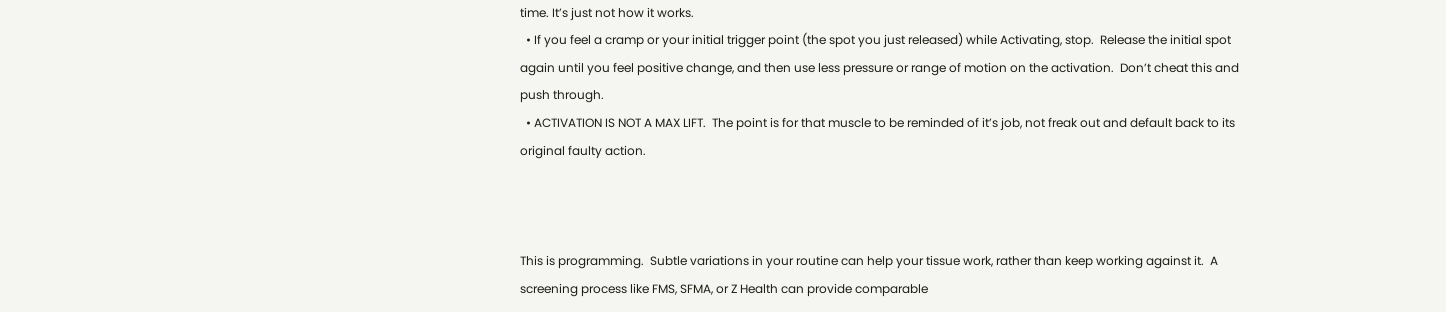time. It’s just not how it works.
  • If you feel a cramp or your initial trigger point (the spot you just released) while Activating, stop.  Release the initial spot again until you feel positive change, and then use less pressure or range of motion on the activation.  Don’t cheat this and push through.
  • ACTIVATION IS NOT A MAX LIFT.  The point is for that muscle to be reminded of it’s job, not freak out and default back to its original faulty action.



This is programming.  Subtle variations in your routine can help your tissue work, rather than keep working against it.  A screening process like FMS, SFMA, or Z Health can provide comparable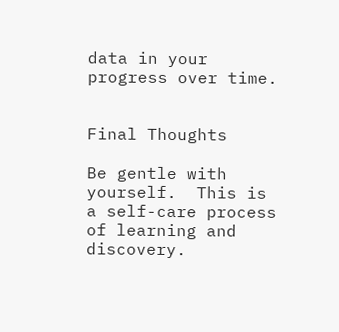data in your progress over time.


Final Thoughts

Be gentle with yourself.  This is a self-care process of learning and discovery.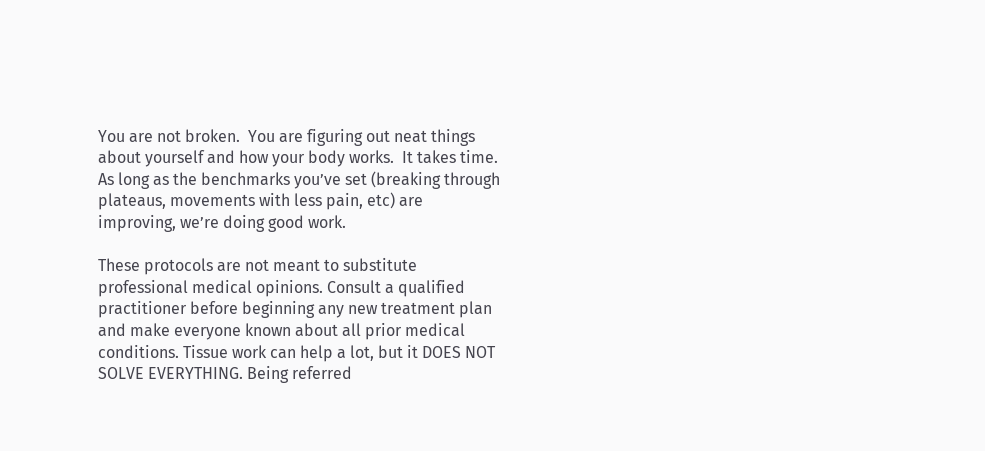You are not broken.  You are figuring out neat things about yourself and how your body works.  It takes time.  As long as the benchmarks you’ve set (breaking through plateaus, movements with less pain, etc) are improving, we’re doing good work.

These protocols are not meant to substitute professional medical opinions. Consult a qualified practitioner before beginning any new treatment plan and make everyone known about all prior medical conditions. Tissue work can help a lot, but it DOES NOT SOLVE EVERYTHING. Being referred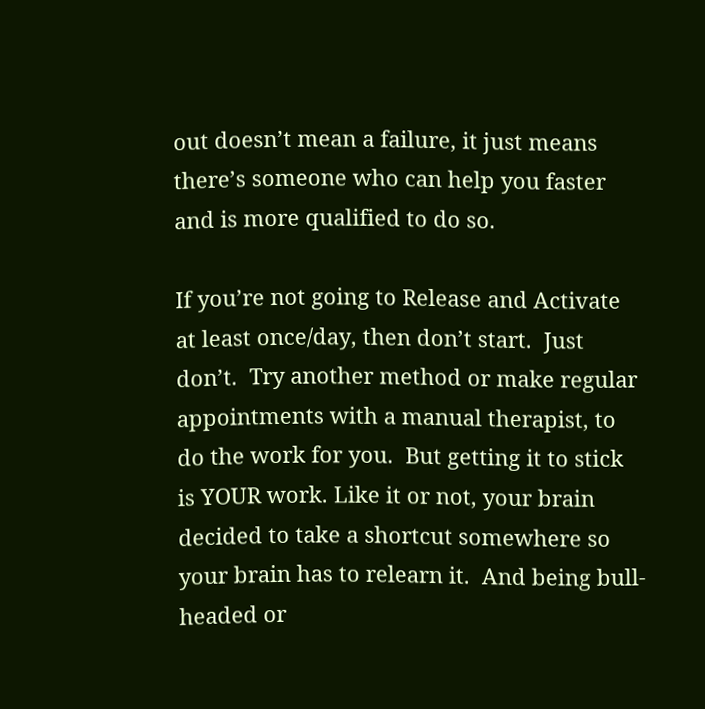out doesn’t mean a failure, it just means there’s someone who can help you faster and is more qualified to do so.

If you’re not going to Release and Activate at least once/day, then don’t start.  Just don’t.  Try another method or make regular appointments with a manual therapist, to do the work for you.  But getting it to stick is YOUR work. Like it or not, your brain decided to take a shortcut somewhere so your brain has to relearn it.  And being bull-headed or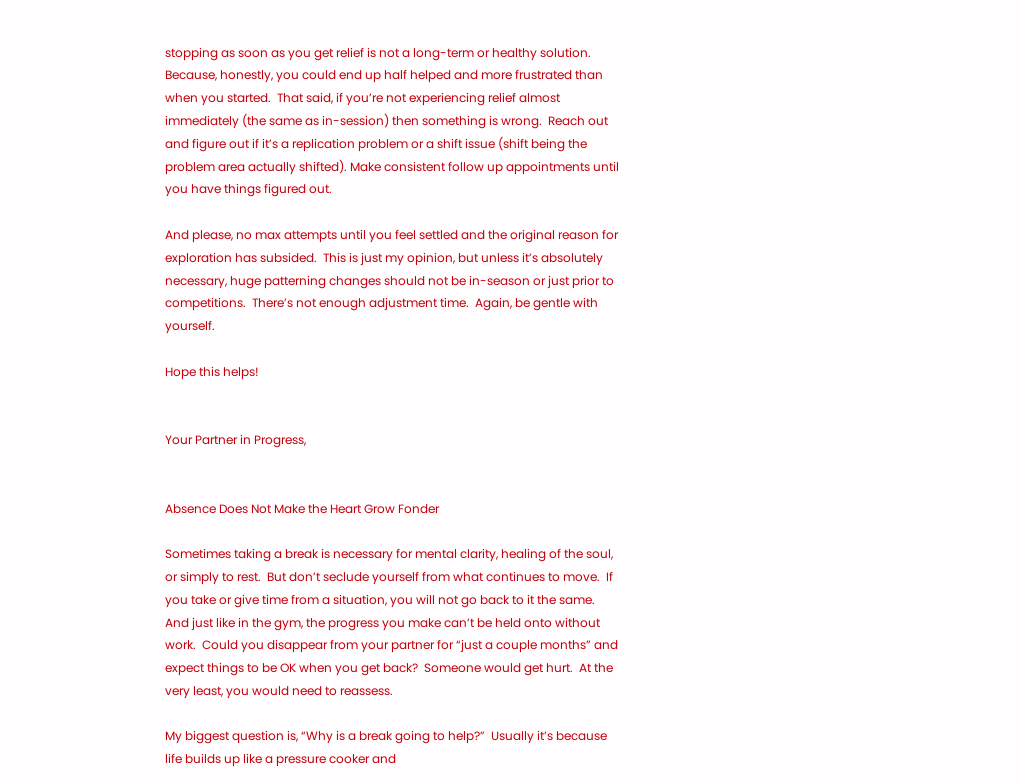stopping as soon as you get relief is not a long-term or healthy solution.  Because, honestly, you could end up half helped and more frustrated than when you started.  That said, if you’re not experiencing relief almost immediately (the same as in-session) then something is wrong.  Reach out and figure out if it’s a replication problem or a shift issue (shift being the problem area actually shifted). Make consistent follow up appointments until you have things figured out.

And please, no max attempts until you feel settled and the original reason for exploration has subsided.  This is just my opinion, but unless it’s absolutely necessary, huge patterning changes should not be in-season or just prior to competitions.  There’s not enough adjustment time.  Again, be gentle with yourself.

Hope this helps!


Your Partner in Progress,


Absence Does Not Make the Heart Grow Fonder

Sometimes taking a break is necessary for mental clarity, healing of the soul, or simply to rest.  But don’t seclude yourself from what continues to move.  If you take or give time from a situation, you will not go back to it the same.   And just like in the gym, the progress you make can’t be held onto without work.  Could you disappear from your partner for “just a couple months” and expect things to be OK when you get back?  Someone would get hurt.  At the very least, you would need to reassess.

My biggest question is, “Why is a break going to help?”  Usually it’s because life builds up like a pressure cooker and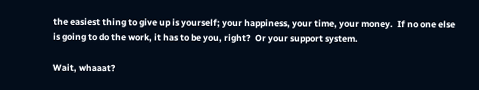the easiest thing to give up is yourself; your happiness, your time, your money.  If no one else is going to do the work, it has to be you, right?  Or your support system.

Wait, whaaat?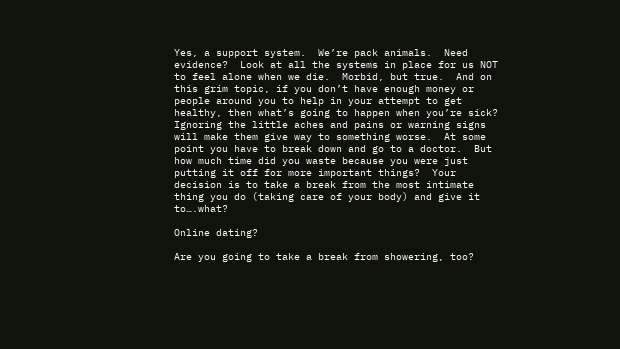Yes, a support system.  We’re pack animals.  Need evidence?  Look at all the systems in place for us NOT to feel alone when we die.  Morbid, but true.  And on this grim topic, if you don’t have enough money or people around you to help in your attempt to get healthy, then what’s going to happen when you’re sick?  Ignoring the little aches and pains or warning signs will make them give way to something worse.  At some point you have to break down and go to a doctor.  But how much time did you waste because you were just putting it off for more important things?  Your decision is to take a break from the most intimate thing you do (taking care of your body) and give it to….what?

Online dating?

Are you going to take a break from showering, too?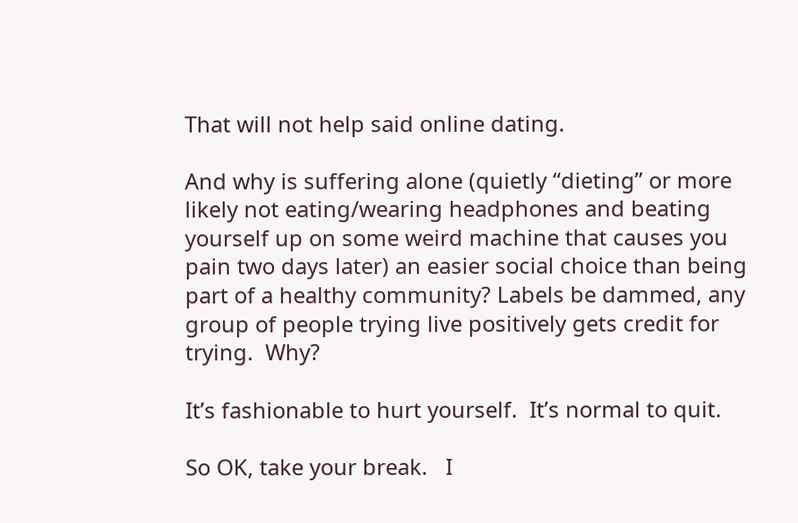That will not help said online dating.

And why is suffering alone (quietly “dieting” or more likely not eating/wearing headphones and beating yourself up on some weird machine that causes you pain two days later) an easier social choice than being part of a healthy community? Labels be dammed, any group of people trying live positively gets credit for trying.  Why?

It’s fashionable to hurt yourself.  It’s normal to quit.

So OK, take your break.   I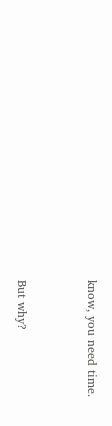know, you need time.


But why?